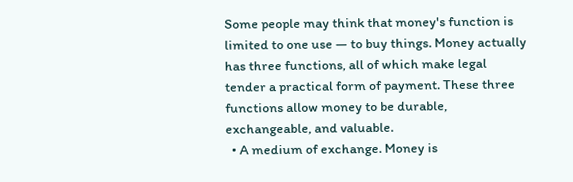Some people may think that money's function is limited to one use — to buy things. Money actually has three functions, all of which make legal tender a practical form of payment. These three functions allow money to be durable, exchangeable, and valuable.
  • A medium of exchange. Money is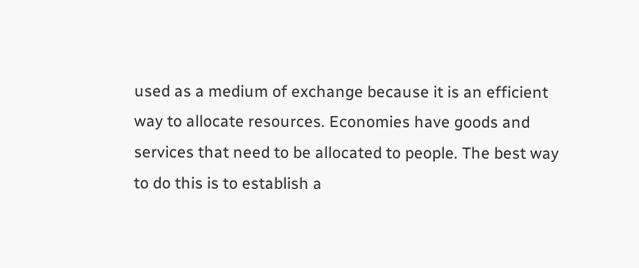used as a medium of exchange because it is an efficient way to allocate resources. Economies have goods and services that need to be allocated to people. The best way to do this is to establish a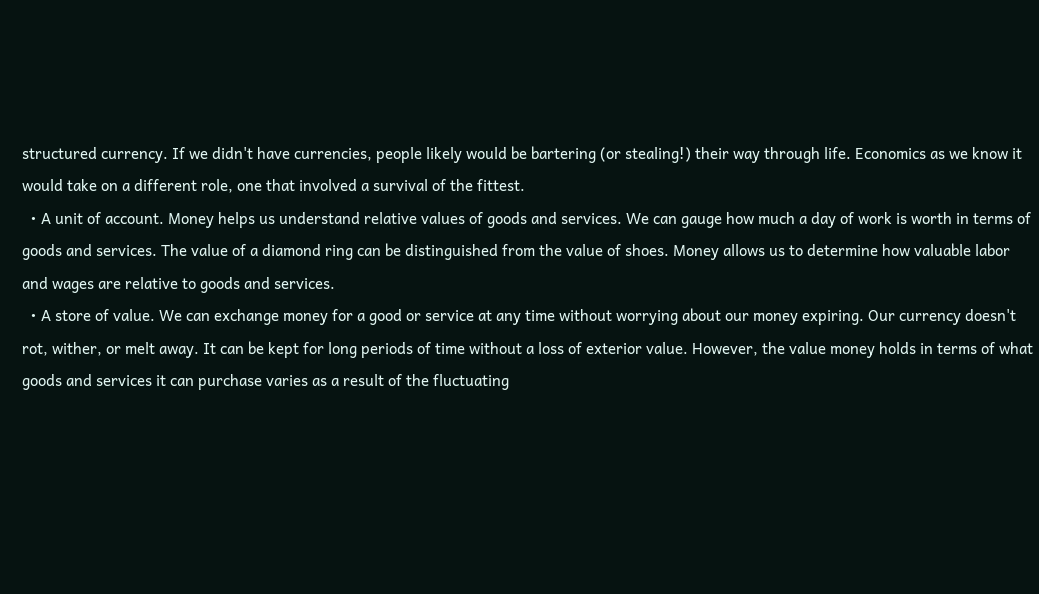structured currency. If we didn't have currencies, people likely would be bartering (or stealing!) their way through life. Economics as we know it would take on a different role, one that involved a survival of the fittest.
  • A unit of account. Money helps us understand relative values of goods and services. We can gauge how much a day of work is worth in terms of goods and services. The value of a diamond ring can be distinguished from the value of shoes. Money allows us to determine how valuable labor and wages are relative to goods and services.
  • A store of value. We can exchange money for a good or service at any time without worrying about our money expiring. Our currency doesn't rot, wither, or melt away. It can be kept for long periods of time without a loss of exterior value. However, the value money holds in terms of what goods and services it can purchase varies as a result of the fluctuating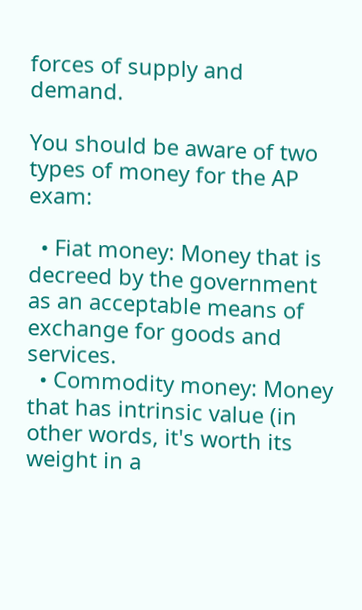forces of supply and demand.

You should be aware of two types of money for the AP exam:

  • Fiat money: Money that is decreed by the government as an acceptable means of exchange for goods and services.
  • Commodity money: Money that has intrinsic value (in other words, it's worth its weight in a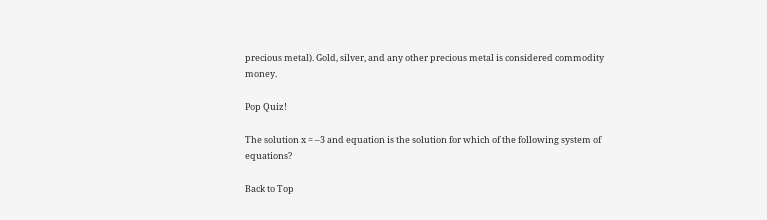precious metal). Gold, silver, and any other precious metal is considered commodity money.

Pop Quiz!

The solution x = –3 and equation is the solution for which of the following system of equations?

Back to Top